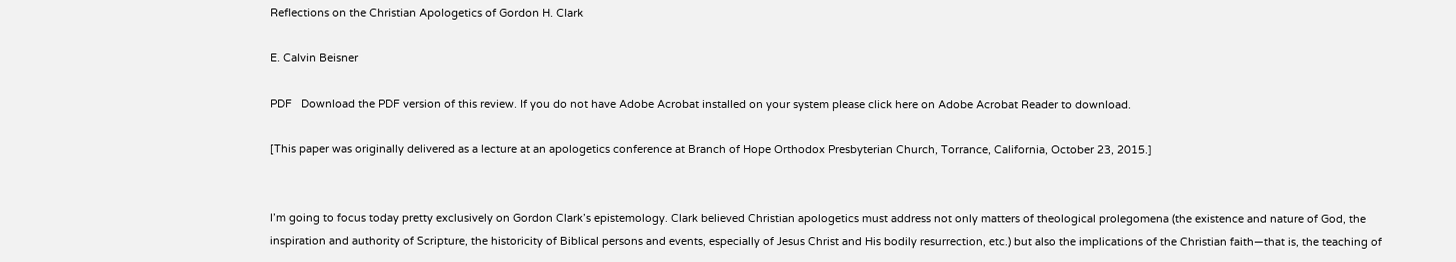Reflections on the Christian Apologetics of Gordon H. Clark

E. Calvin Beisner

PDF   Download the PDF version of this review. If you do not have Adobe Acrobat installed on your system please click here on Adobe Acrobat Reader to download.

[This paper was originally delivered as a lecture at an apologetics conference at Branch of Hope Orthodox Presbyterian Church, Torrance, California, October 23, 2015.]


I’m going to focus today pretty exclusively on Gordon Clark’s epistemology. Clark believed Christian apologetics must address not only matters of theological prolegomena (the existence and nature of God, the inspiration and authority of Scripture, the historicity of Biblical persons and events, especially of Jesus Christ and His bodily resurrection, etc.) but also the implications of the Christian faith—that is, the teaching of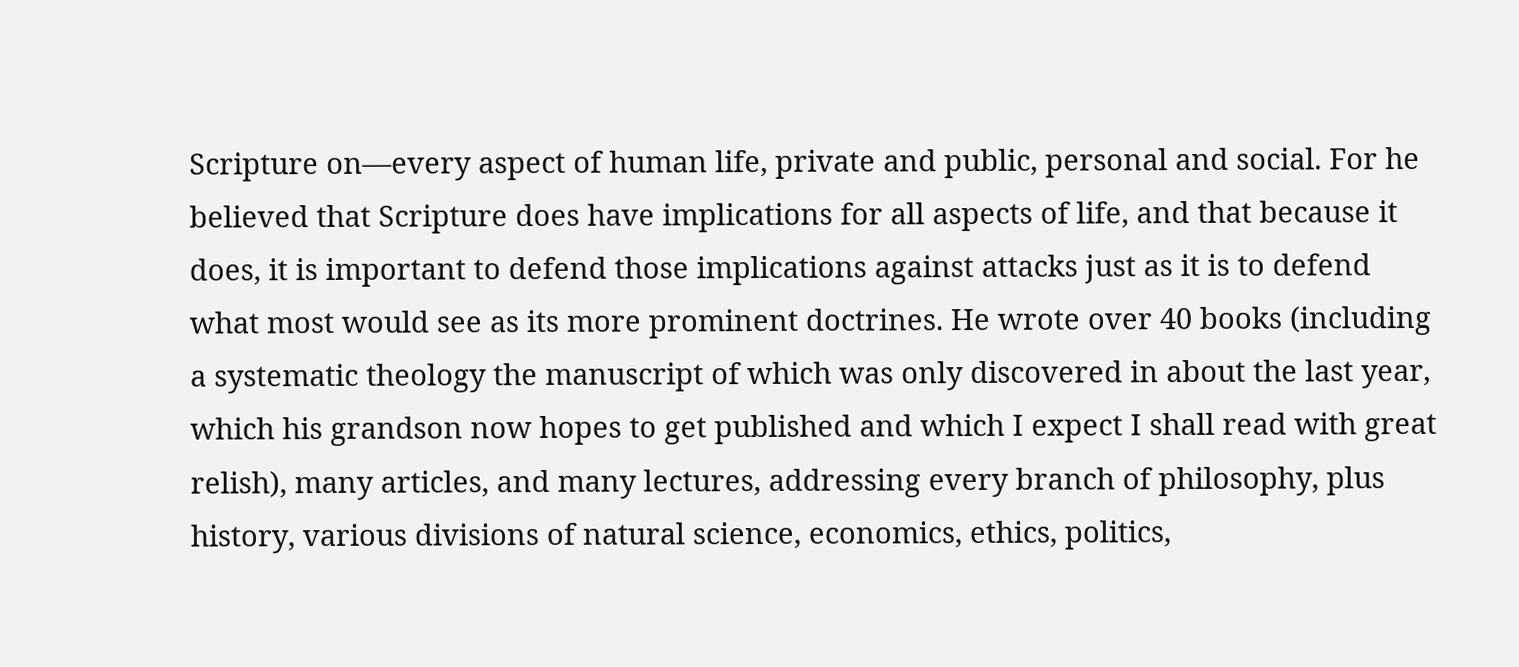Scripture on—every aspect of human life, private and public, personal and social. For he believed that Scripture does have implications for all aspects of life, and that because it does, it is important to defend those implications against attacks just as it is to defend what most would see as its more prominent doctrines. He wrote over 40 books (including a systematic theology the manuscript of which was only discovered in about the last year, which his grandson now hopes to get published and which I expect I shall read with great relish), many articles, and many lectures, addressing every branch of philosophy, plus history, various divisions of natural science, economics, ethics, politics,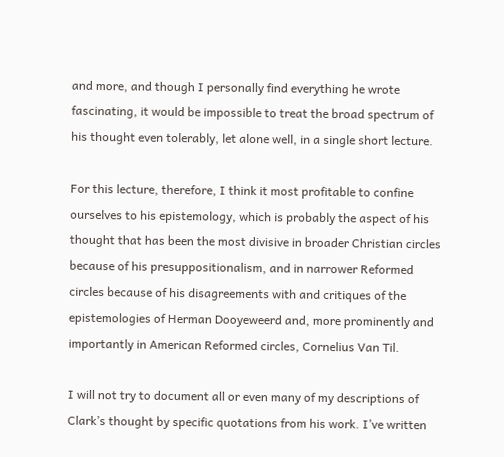and more, and though I personally find everything he wrote fascinating, it would be impossible to treat the broad spectrum of his thought even tolerably, let alone well, in a single short lecture.

For this lecture, therefore, I think it most profitable to confine ourselves to his epistemology, which is probably the aspect of his thought that has been the most divisive in broader Christian circles because of his presuppositionalism, and in narrower Reformed circles because of his disagreements with and critiques of the epistemologies of Herman Dooyeweerd and, more prominently and importantly in American Reformed circles, Cornelius Van Til.

I will not try to document all or even many of my descriptions of Clark’s thought by specific quotations from his work. I’ve written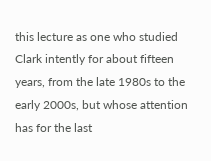this lecture as one who studied Clark intently for about fifteen years, from the late 1980s to the early 2000s, but whose attention has for the last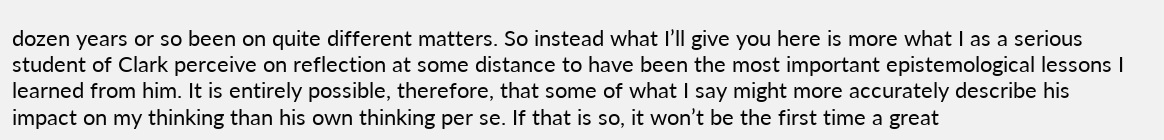dozen years or so been on quite different matters. So instead what I’ll give you here is more what I as a serious student of Clark perceive on reflection at some distance to have been the most important epistemological lessons I learned from him. It is entirely possible, therefore, that some of what I say might more accurately describe his impact on my thinking than his own thinking per se. If that is so, it won’t be the first time a great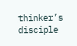thinker’s disciple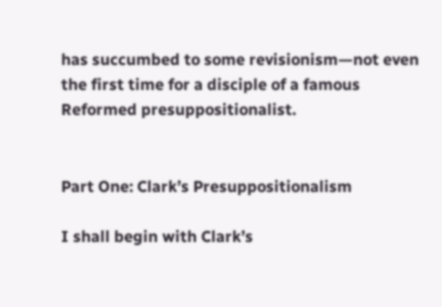has succumbed to some revisionism—not even the first time for a disciple of a famous Reformed presuppositionalist.


Part One: Clark’s Presuppositionalism

I shall begin with Clark’s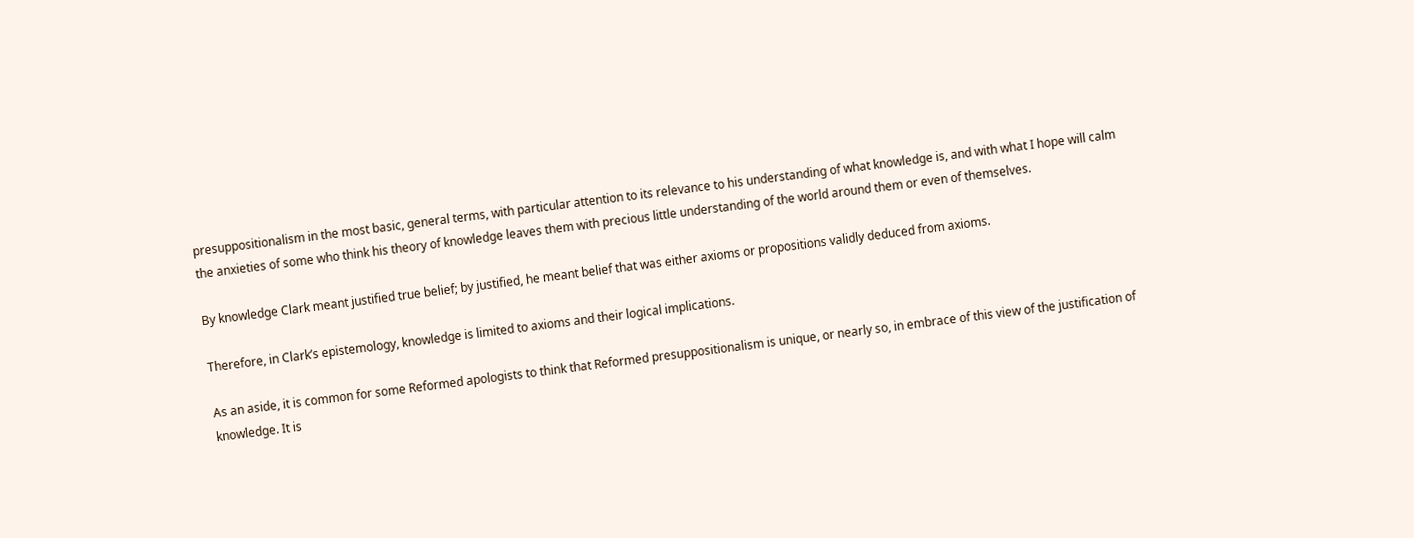presuppositionalism in the most basic, general terms, with particular attention to its relevance to his understanding of what knowledge is, and with what I hope will calm the anxieties of some who think his theory of knowledge leaves them with precious little understanding of the world around them or even of themselves.

By knowledge Clark meant justified true belief; by justified, he meant belief that was either axioms or propositions validly deduced from axioms.

Therefore, in Clark’s epistemology, knowledge is limited to axioms and their logical implications.

As an aside, it is common for some Reformed apologists to think that Reformed presuppositionalism is unique, or nearly so, in embrace of this view of the justification of knowledge. It is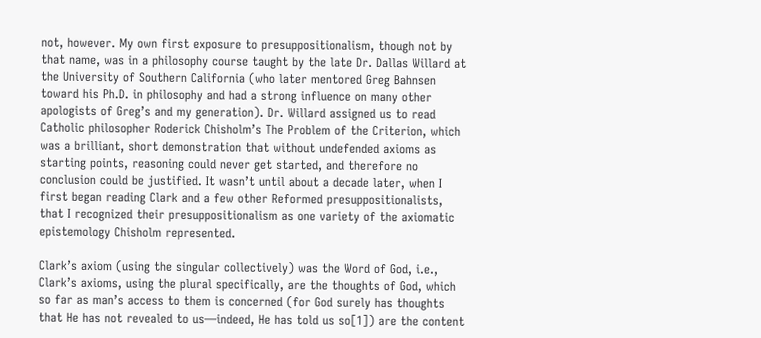not, however. My own first exposure to presuppositionalism, though not by that name, was in a philosophy course taught by the late Dr. Dallas Willard at the University of Southern California (who later mentored Greg Bahnsen toward his Ph.D. in philosophy and had a strong influence on many other apologists of Greg’s and my generation). Dr. Willard assigned us to read Catholic philosopher Roderick Chisholm’s The Problem of the Criterion, which was a brilliant, short demonstration that without undefended axioms as starting points, reasoning could never get started, and therefore no conclusion could be justified. It wasn’t until about a decade later, when I first began reading Clark and a few other Reformed presuppositionalists, that I recognized their presuppositionalism as one variety of the axiomatic epistemology Chisholm represented.

Clark’s axiom (using the singular collectively) was the Word of God, i.e., Clark’s axioms, using the plural specifically, are the thoughts of God, which so far as man’s access to them is concerned (for God surely has thoughts that He has not revealed to us—indeed, He has told us so[1]) are the content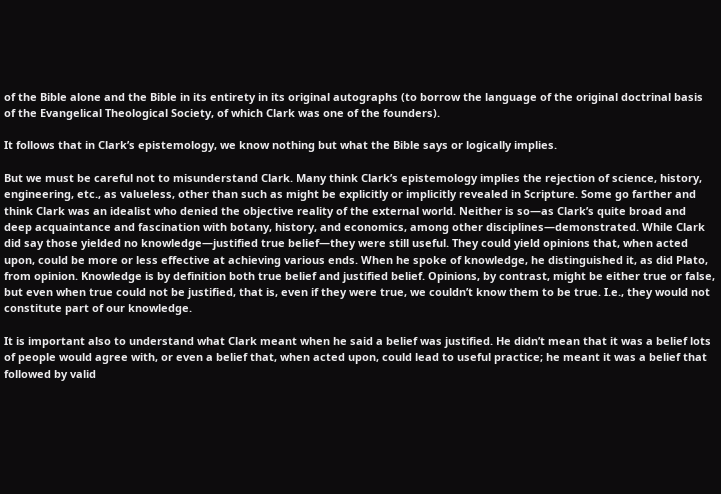of the Bible alone and the Bible in its entirety in its original autographs (to borrow the language of the original doctrinal basis of the Evangelical Theological Society, of which Clark was one of the founders).

It follows that in Clark’s epistemology, we know nothing but what the Bible says or logically implies.

But we must be careful not to misunderstand Clark. Many think Clark’s epistemology implies the rejection of science, history, engineering, etc., as valueless, other than such as might be explicitly or implicitly revealed in Scripture. Some go farther and think Clark was an idealist who denied the objective reality of the external world. Neither is so—as Clark’s quite broad and deep acquaintance and fascination with botany, history, and economics, among other disciplines—demonstrated. While Clark did say those yielded no knowledge—justified true belief—they were still useful. They could yield opinions that, when acted upon, could be more or less effective at achieving various ends. When he spoke of knowledge, he distinguished it, as did Plato, from opinion. Knowledge is by definition both true belief and justified belief. Opinions, by contrast, might be either true or false, but even when true could not be justified, that is, even if they were true, we couldn’t know them to be true. I.e., they would not constitute part of our knowledge.

It is important also to understand what Clark meant when he said a belief was justified. He didn’t mean that it was a belief lots of people would agree with, or even a belief that, when acted upon, could lead to useful practice; he meant it was a belief that followed by valid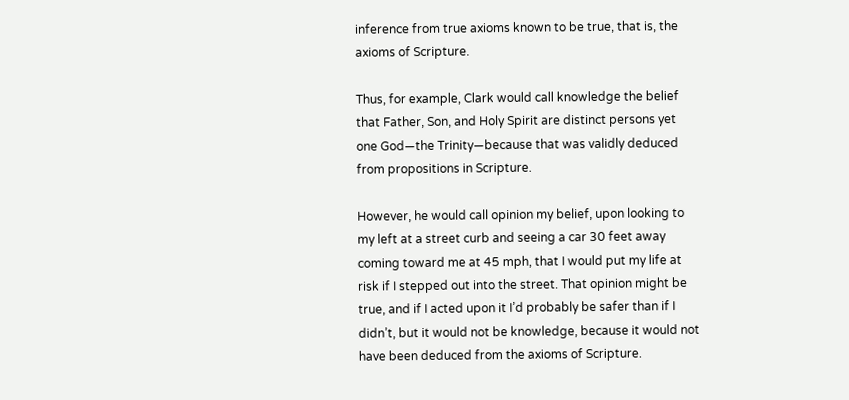inference from true axioms known to be true, that is, the axioms of Scripture.

Thus, for example, Clark would call knowledge the belief that Father, Son, and Holy Spirit are distinct persons yet one God—the Trinity—because that was validly deduced from propositions in Scripture.

However, he would call opinion my belief, upon looking to my left at a street curb and seeing a car 30 feet away coming toward me at 45 mph, that I would put my life at risk if I stepped out into the street. That opinion might be true, and if I acted upon it I’d probably be safer than if I didn’t, but it would not be knowledge, because it would not have been deduced from the axioms of Scripture.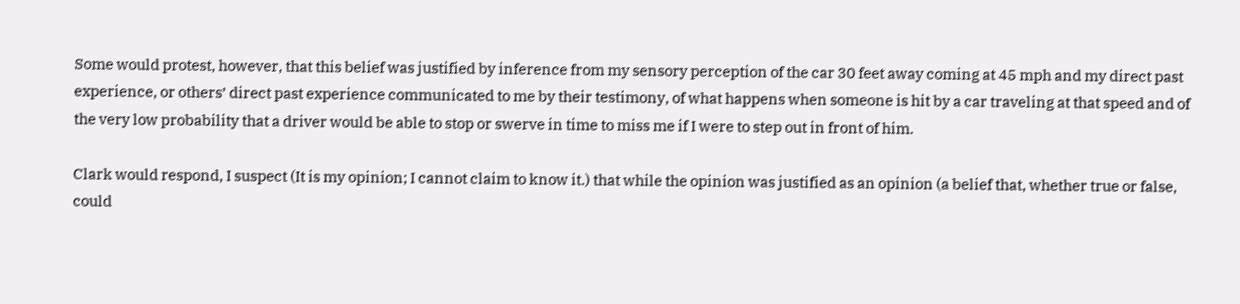Some would protest, however, that this belief was justified by inference from my sensory perception of the car 30 feet away coming at 45 mph and my direct past experience, or others’ direct past experience communicated to me by their testimony, of what happens when someone is hit by a car traveling at that speed and of the very low probability that a driver would be able to stop or swerve in time to miss me if I were to step out in front of him.

Clark would respond, I suspect (It is my opinion; I cannot claim to know it.) that while the opinion was justified as an opinion (a belief that, whether true or false, could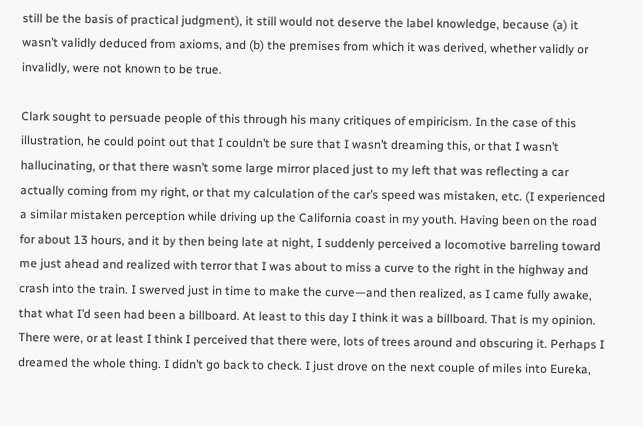still be the basis of practical judgment), it still would not deserve the label knowledge, because (a) it wasn’t validly deduced from axioms, and (b) the premises from which it was derived, whether validly or invalidly, were not known to be true.

Clark sought to persuade people of this through his many critiques of empiricism. In the case of this illustration, he could point out that I couldn’t be sure that I wasn’t dreaming this, or that I wasn’t hallucinating, or that there wasn’t some large mirror placed just to my left that was reflecting a car actually coming from my right, or that my calculation of the car’s speed was mistaken, etc. (I experienced a similar mistaken perception while driving up the California coast in my youth. Having been on the road for about 13 hours, and it by then being late at night, I suddenly perceived a locomotive barreling toward me just ahead and realized with terror that I was about to miss a curve to the right in the highway and crash into the train. I swerved just in time to make the curve—and then realized, as I came fully awake, that what I’d seen had been a billboard. At least to this day I think it was a billboard. That is my opinion. There were, or at least I think I perceived that there were, lots of trees around and obscuring it. Perhaps I dreamed the whole thing. I didn’t go back to check. I just drove on the next couple of miles into Eureka,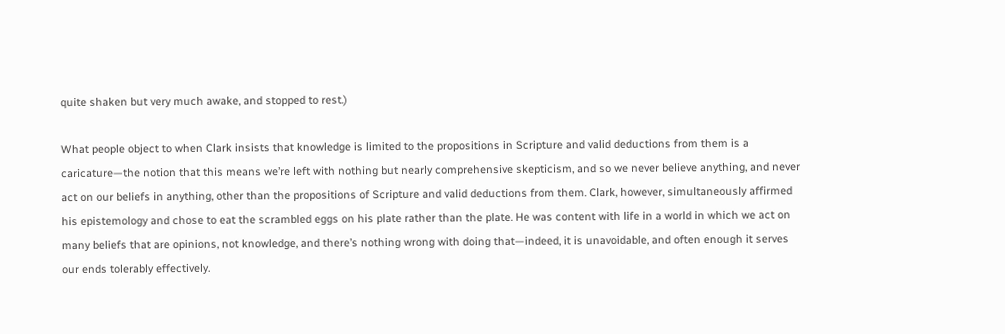quite shaken but very much awake, and stopped to rest.)

What people object to when Clark insists that knowledge is limited to the propositions in Scripture and valid deductions from them is a caricature—the notion that this means we’re left with nothing but nearly comprehensive skepticism, and so we never believe anything, and never act on our beliefs in anything, other than the propositions of Scripture and valid deductions from them. Clark, however, simultaneously affirmed his epistemology and chose to eat the scrambled eggs on his plate rather than the plate. He was content with life in a world in which we act on many beliefs that are opinions, not knowledge, and there’s nothing wrong with doing that—indeed, it is unavoidable, and often enough it serves our ends tolerably effectively.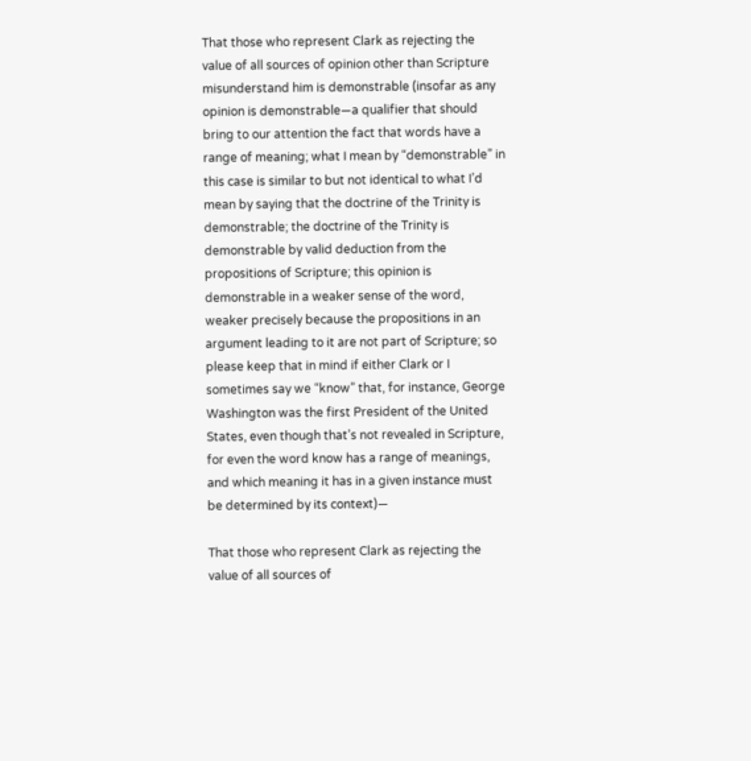That those who represent Clark as rejecting the value of all sources of opinion other than Scripture misunderstand him is demonstrable (insofar as any opinion is demonstrable—a qualifier that should bring to our attention the fact that words have a range of meaning; what I mean by “demonstrable” in this case is similar to but not identical to what I’d mean by saying that the doctrine of the Trinity is demonstrable; the doctrine of the Trinity is demonstrable by valid deduction from the propositions of Scripture; this opinion is demonstrable in a weaker sense of the word, weaker precisely because the propositions in an argument leading to it are not part of Scripture; so please keep that in mind if either Clark or I sometimes say we “know” that, for instance, George Washington was the first President of the United States, even though that’s not revealed in Scripture, for even the word know has a range of meanings, and which meaning it has in a given instance must be determined by its context)—

That those who represent Clark as rejecting the value of all sources of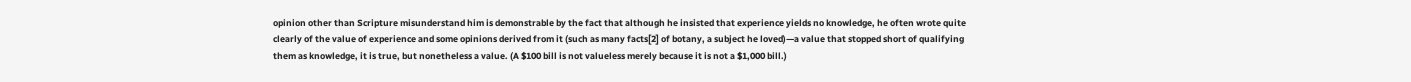opinion other than Scripture misunderstand him is demonstrable by the fact that although he insisted that experience yields no knowledge, he often wrote quite clearly of the value of experience and some opinions derived from it (such as many facts[2] of botany, a subject he loved)—a value that stopped short of qualifying them as knowledge, it is true, but nonetheless a value. (A $100 bill is not valueless merely because it is not a $1,000 bill.)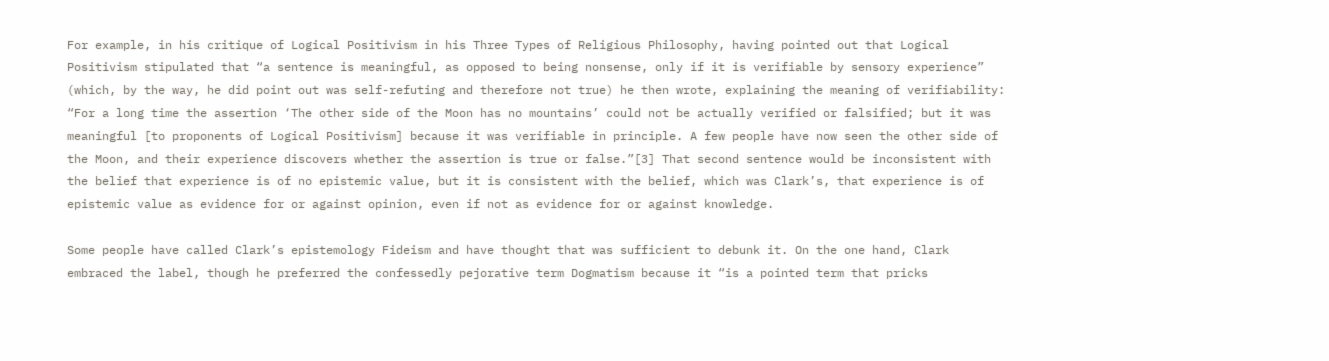For example, in his critique of Logical Positivism in his Three Types of Religious Philosophy, having pointed out that Logical Positivism stipulated that “a sentence is meaningful, as opposed to being nonsense, only if it is verifiable by sensory experience” (which, by the way, he did point out was self-refuting and therefore not true) he then wrote, explaining the meaning of verifiability: “For a long time the assertion ‘The other side of the Moon has no mountains’ could not be actually verified or falsified; but it was meaningful [to proponents of Logical Positivism] because it was verifiable in principle. A few people have now seen the other side of the Moon, and their experience discovers whether the assertion is true or false.”[3] That second sentence would be inconsistent with the belief that experience is of no epistemic value, but it is consistent with the belief, which was Clark’s, that experience is of epistemic value as evidence for or against opinion, even if not as evidence for or against knowledge.

Some people have called Clark’s epistemology Fideism and have thought that was sufficient to debunk it. On the one hand, Clark embraced the label, though he preferred the confessedly pejorative term Dogmatism because it “is a pointed term that pricks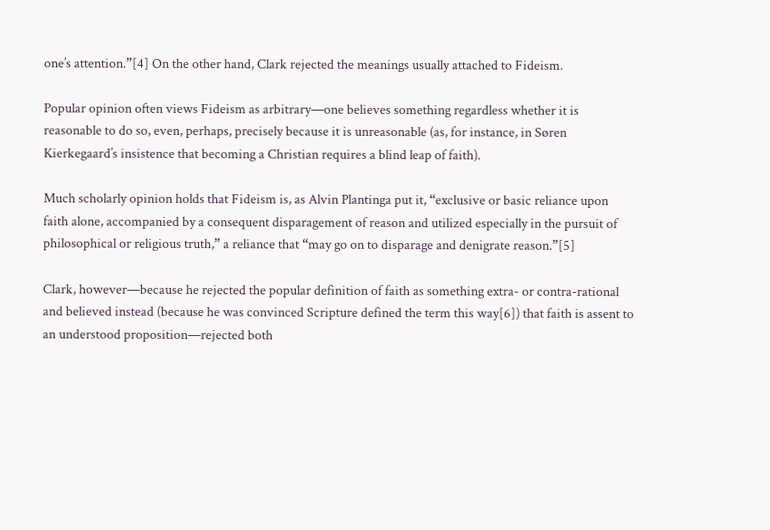one’s attention.”[4] On the other hand, Clark rejected the meanings usually attached to Fideism.

Popular opinion often views Fideism as arbitrary—one believes something regardless whether it is reasonable to do so, even, perhaps, precisely because it is unreasonable (as, for instance, in Søren Kierkegaard’s insistence that becoming a Christian requires a blind leap of faith).

Much scholarly opinion holds that Fideism is, as Alvin Plantinga put it, “exclusive or basic reliance upon faith alone, accompanied by a consequent disparagement of reason and utilized especially in the pursuit of philosophical or religious truth,” a reliance that “may go on to disparage and denigrate reason.”[5]

Clark, however—because he rejected the popular definition of faith as something extra- or contra-rational and believed instead (because he was convinced Scripture defined the term this way[6]) that faith is assent to an understood proposition—rejected both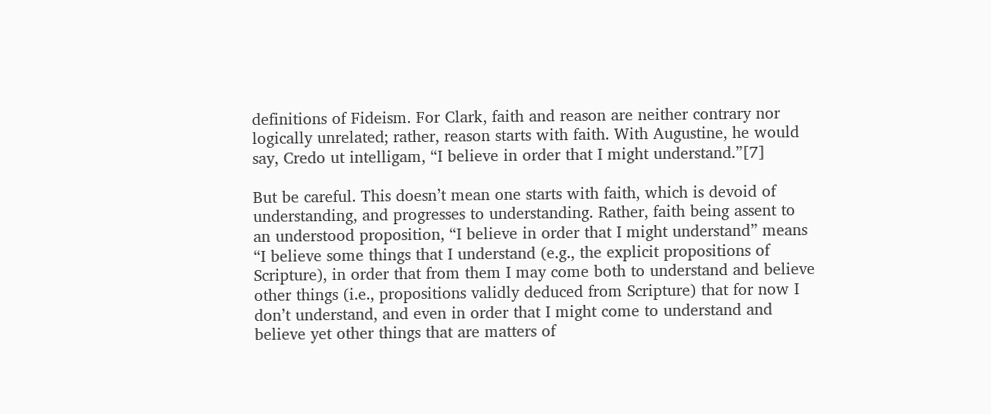definitions of Fideism. For Clark, faith and reason are neither contrary nor logically unrelated; rather, reason starts with faith. With Augustine, he would say, Credo ut intelligam, “I believe in order that I might understand.”[7]

But be careful. This doesn’t mean one starts with faith, which is devoid of understanding, and progresses to understanding. Rather, faith being assent to an understood proposition, “I believe in order that I might understand” means “I believe some things that I understand (e.g., the explicit propositions of Scripture), in order that from them I may come both to understand and believe other things (i.e., propositions validly deduced from Scripture) that for now I don’t understand, and even in order that I might come to understand and believe yet other things that are matters of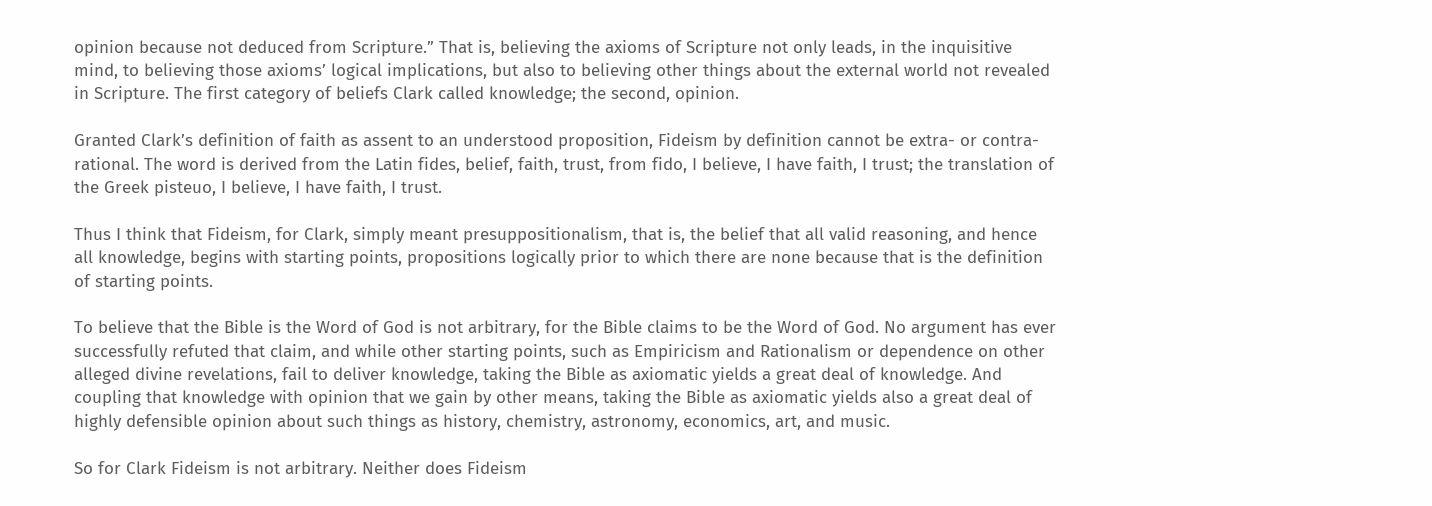opinion because not deduced from Scripture.” That is, believing the axioms of Scripture not only leads, in the inquisitive mind, to believing those axioms’ logical implications, but also to believing other things about the external world not revealed in Scripture. The first category of beliefs Clark called knowledge; the second, opinion.

Granted Clark’s definition of faith as assent to an understood proposition, Fideism by definition cannot be extra- or contra-rational. The word is derived from the Latin fides, belief, faith, trust, from fido, I believe, I have faith, I trust; the translation of the Greek pisteuo, I believe, I have faith, I trust.

Thus I think that Fideism, for Clark, simply meant presuppositionalism, that is, the belief that all valid reasoning, and hence all knowledge, begins with starting points, propositions logically prior to which there are none because that is the definition of starting points.

To believe that the Bible is the Word of God is not arbitrary, for the Bible claims to be the Word of God. No argument has ever successfully refuted that claim, and while other starting points, such as Empiricism and Rationalism or dependence on other alleged divine revelations, fail to deliver knowledge, taking the Bible as axiomatic yields a great deal of knowledge. And coupling that knowledge with opinion that we gain by other means, taking the Bible as axiomatic yields also a great deal of highly defensible opinion about such things as history, chemistry, astronomy, economics, art, and music.

So for Clark Fideism is not arbitrary. Neither does Fideism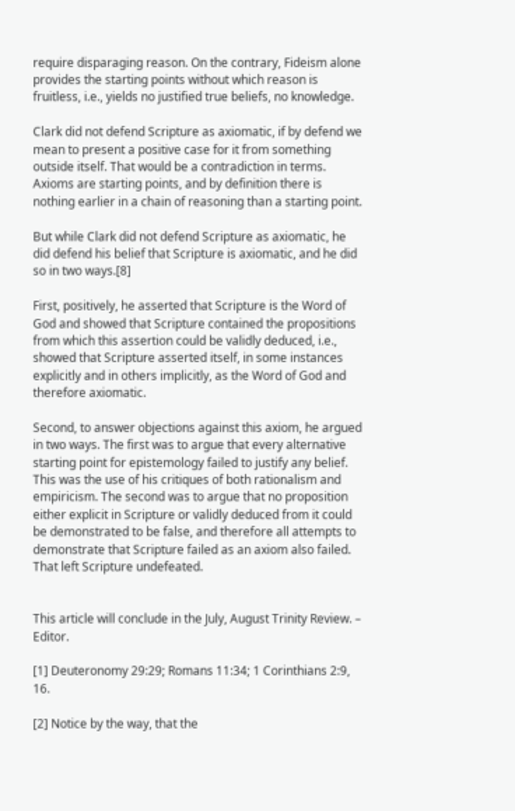require disparaging reason. On the contrary, Fideism alone provides the starting points without which reason is fruitless, i.e., yields no justified true beliefs, no knowledge.

Clark did not defend Scripture as axiomatic, if by defend we mean to present a positive case for it from something outside itself. That would be a contradiction in terms. Axioms are starting points, and by definition there is nothing earlier in a chain of reasoning than a starting point.

But while Clark did not defend Scripture as axiomatic, he did defend his belief that Scripture is axiomatic, and he did so in two ways.[8]

First, positively, he asserted that Scripture is the Word of God and showed that Scripture contained the propositions from which this assertion could be validly deduced, i.e., showed that Scripture asserted itself, in some instances explicitly and in others implicitly, as the Word of God and therefore axiomatic.

Second, to answer objections against this axiom, he argued in two ways. The first was to argue that every alternative starting point for epistemology failed to justify any belief. This was the use of his critiques of both rationalism and empiricism. The second was to argue that no proposition either explicit in Scripture or validly deduced from it could be demonstrated to be false, and therefore all attempts to demonstrate that Scripture failed as an axiom also failed. That left Scripture undefeated.


This article will conclude in the July, August Trinity Review. – Editor.

[1] Deuteronomy 29:29; Romans 11:34; 1 Corinthians 2:9, 16.

[2] Notice by the way, that the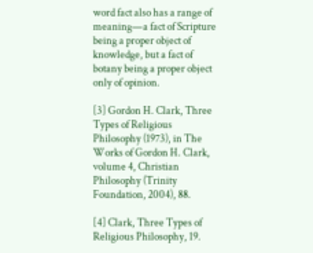word fact also has a range of meaning—a fact of Scripture being a proper object of knowledge, but a fact of botany being a proper object only of opinion.

[3] Gordon H. Clark, Three Types of Religious Philosophy (1973), in The Works of Gordon H. Clark, volume 4, Christian Philosophy (Trinity Foundation, 2004), 88.

[4] Clark, Three Types of Religious Philosophy, 19.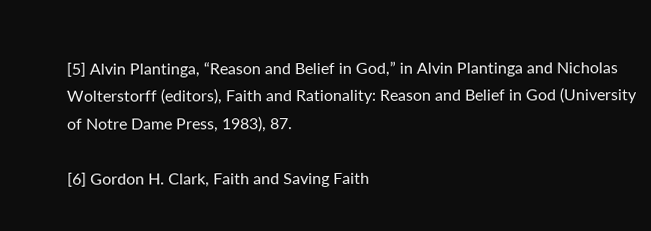[5] Alvin Plantinga, “Reason and Belief in God,” in Alvin Plantinga and Nicholas Wolterstorff (editors), Faith and Rationality: Reason and Belief in God (University of Notre Dame Press, 1983), 87.

[6] Gordon H. Clark, Faith and Saving Faith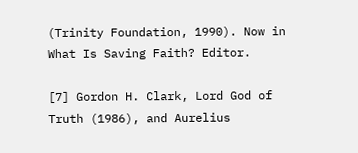(Trinity Foundation, 1990). Now in What Is Saving Faith? Editor.

[7] Gordon H. Clark, Lord God of Truth (1986), and Aurelius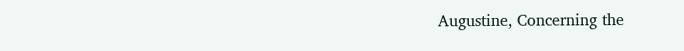Augustine, Concerning the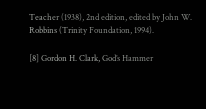Teacher (1938), 2nd edition, edited by John W. Robbins (Trinity Foundation, 1994).

[8] Gordon H. Clark, God’s Hammer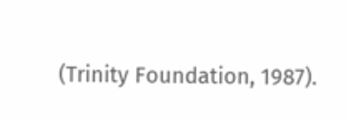(Trinity Foundation, 1987).